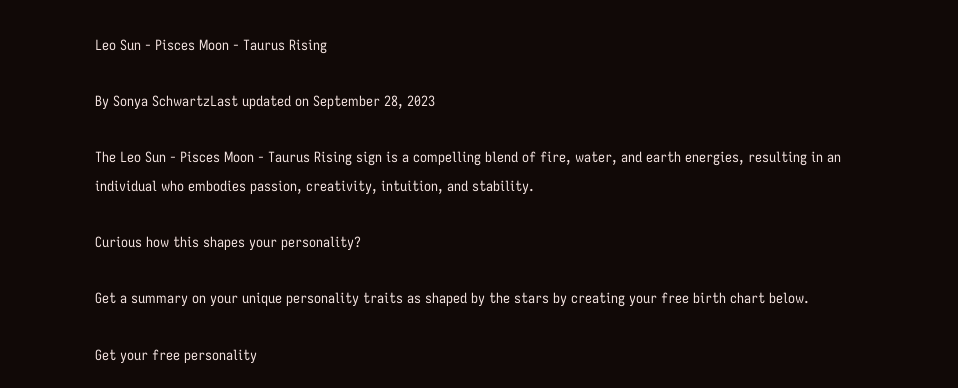Leo Sun - Pisces Moon - Taurus Rising

By Sonya SchwartzLast updated on September 28, 2023

The Leo Sun - Pisces Moon - Taurus Rising sign is a compelling blend of fire, water, and earth energies, resulting in an individual who embodies passion, creativity, intuition, and stability.

Curious how this shapes your personality?

Get a summary on your unique personality traits as shaped by the stars by creating your free birth chart below.

Get your free personality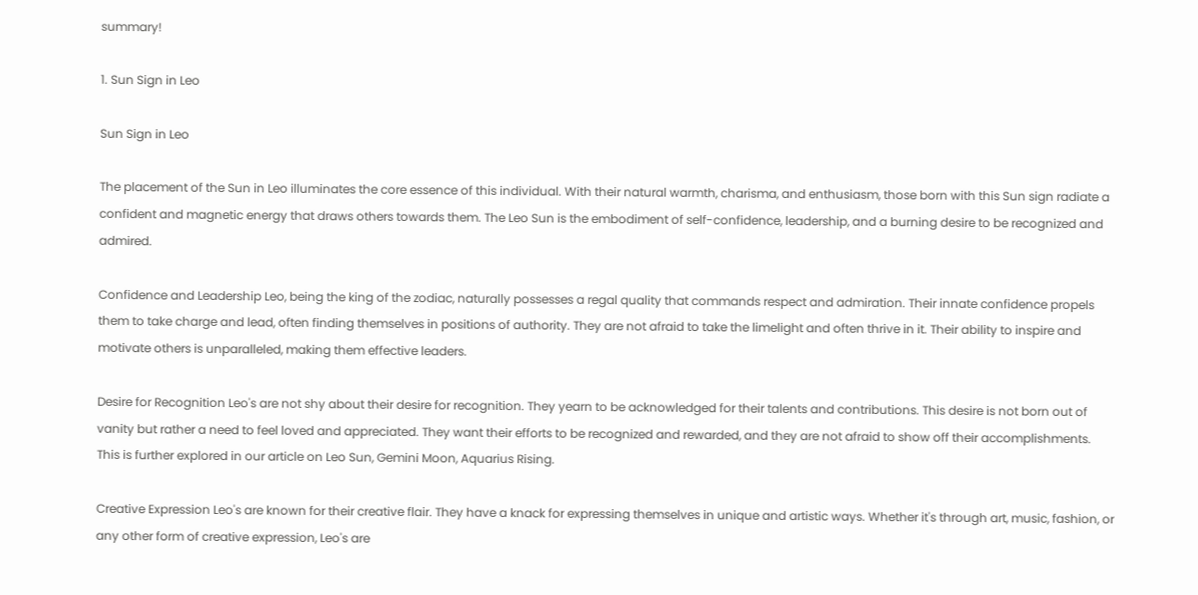summary!

1. Sun Sign in Leo

Sun Sign in Leo

The placement of the Sun in Leo illuminates the core essence of this individual. With their natural warmth, charisma, and enthusiasm, those born with this Sun sign radiate a confident and magnetic energy that draws others towards them. The Leo Sun is the embodiment of self-confidence, leadership, and a burning desire to be recognized and admired.

Confidence and Leadership Leo, being the king of the zodiac, naturally possesses a regal quality that commands respect and admiration. Their innate confidence propels them to take charge and lead, often finding themselves in positions of authority. They are not afraid to take the limelight and often thrive in it. Their ability to inspire and motivate others is unparalleled, making them effective leaders.

Desire for Recognition Leo's are not shy about their desire for recognition. They yearn to be acknowledged for their talents and contributions. This desire is not born out of vanity but rather a need to feel loved and appreciated. They want their efforts to be recognized and rewarded, and they are not afraid to show off their accomplishments. This is further explored in our article on Leo Sun, Gemini Moon, Aquarius Rising.

Creative Expression Leo's are known for their creative flair. They have a knack for expressing themselves in unique and artistic ways. Whether it's through art, music, fashion, or any other form of creative expression, Leo's are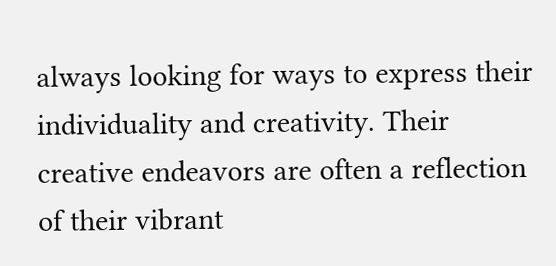always looking for ways to express their individuality and creativity. Their creative endeavors are often a reflection of their vibrant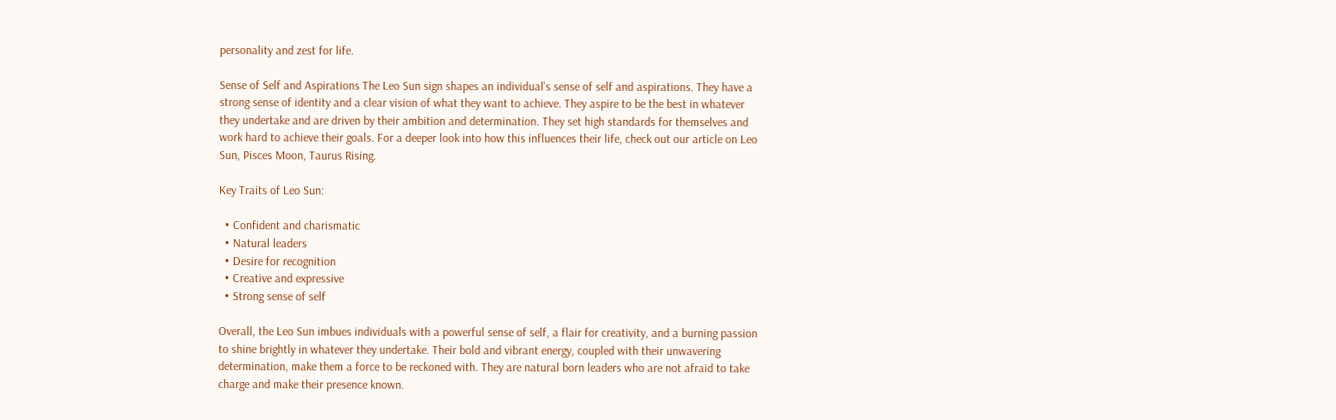personality and zest for life.

Sense of Self and Aspirations The Leo Sun sign shapes an individual's sense of self and aspirations. They have a strong sense of identity and a clear vision of what they want to achieve. They aspire to be the best in whatever they undertake and are driven by their ambition and determination. They set high standards for themselves and work hard to achieve their goals. For a deeper look into how this influences their life, check out our article on Leo Sun, Pisces Moon, Taurus Rising.

Key Traits of Leo Sun:

  • Confident and charismatic
  • Natural leaders
  • Desire for recognition
  • Creative and expressive
  • Strong sense of self

Overall, the Leo Sun imbues individuals with a powerful sense of self, a flair for creativity, and a burning passion to shine brightly in whatever they undertake. Their bold and vibrant energy, coupled with their unwavering determination, make them a force to be reckoned with. They are natural born leaders who are not afraid to take charge and make their presence known.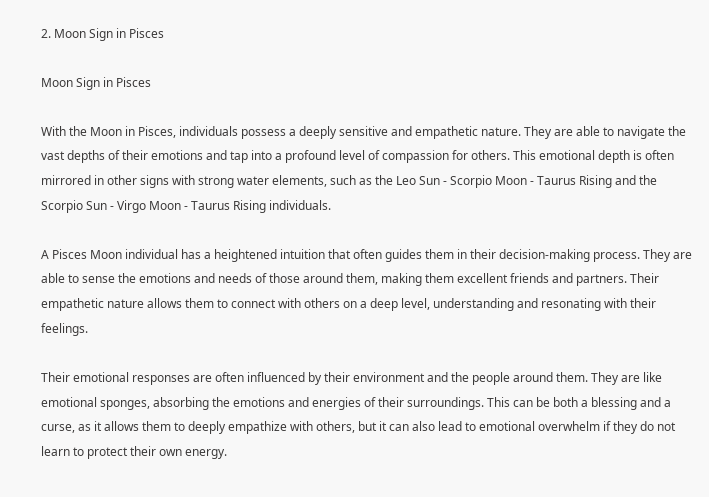2. Moon Sign in Pisces

Moon Sign in Pisces

With the Moon in Pisces, individuals possess a deeply sensitive and empathetic nature. They are able to navigate the vast depths of their emotions and tap into a profound level of compassion for others. This emotional depth is often mirrored in other signs with strong water elements, such as the Leo Sun - Scorpio Moon - Taurus Rising and the Scorpio Sun - Virgo Moon - Taurus Rising individuals.

A Pisces Moon individual has a heightened intuition that often guides them in their decision-making process. They are able to sense the emotions and needs of those around them, making them excellent friends and partners. Their empathetic nature allows them to connect with others on a deep level, understanding and resonating with their feelings.

Their emotional responses are often influenced by their environment and the people around them. They are like emotional sponges, absorbing the emotions and energies of their surroundings. This can be both a blessing and a curse, as it allows them to deeply empathize with others, but it can also lead to emotional overwhelm if they do not learn to protect their own energy.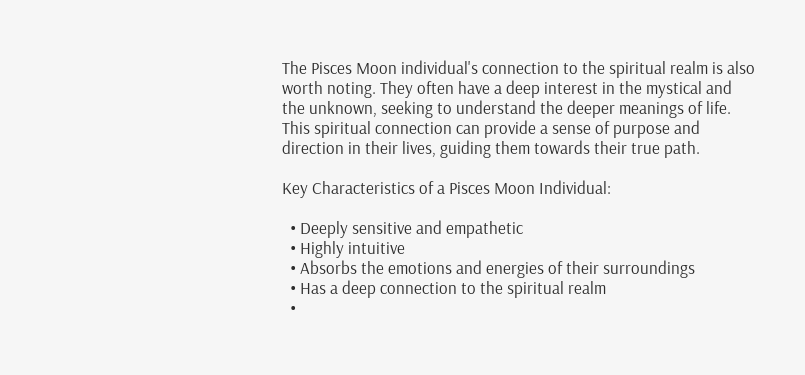The Pisces Moon individual's connection to the spiritual realm is also worth noting. They often have a deep interest in the mystical and the unknown, seeking to understand the deeper meanings of life. This spiritual connection can provide a sense of purpose and direction in their lives, guiding them towards their true path.

Key Characteristics of a Pisces Moon Individual:

  • Deeply sensitive and empathetic
  • Highly intuitive
  • Absorbs the emotions and energies of their surroundings
  • Has a deep connection to the spiritual realm
  •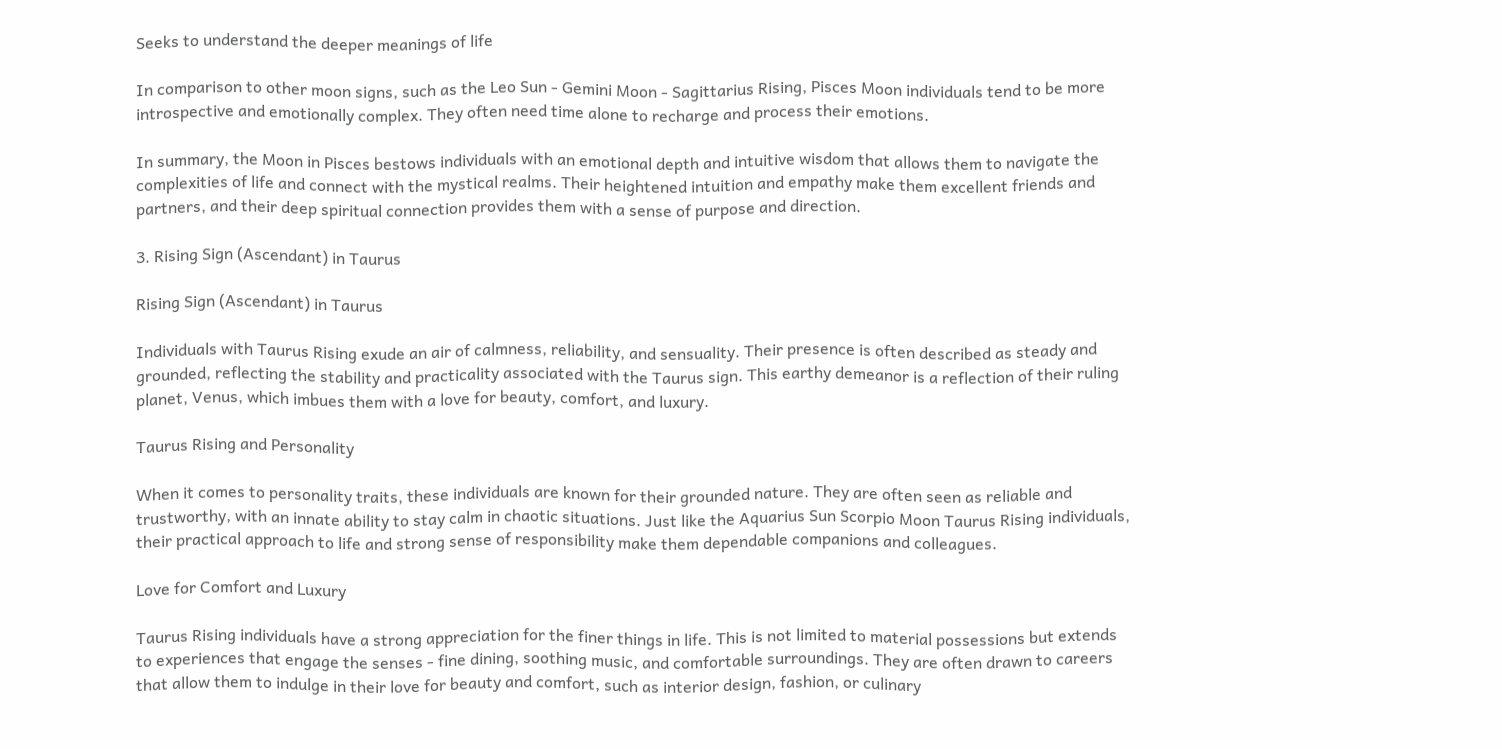Seeks to understand the deeper meanings of life

In comparison to other moon signs, such as the Leo Sun - Gemini Moon - Sagittarius Rising, Pisces Moon individuals tend to be more introspective and emotionally complex. They often need time alone to recharge and process their emotions.

In summary, the Moon in Pisces bestows individuals with an emotional depth and intuitive wisdom that allows them to navigate the complexities of life and connect with the mystical realms. Their heightened intuition and empathy make them excellent friends and partners, and their deep spiritual connection provides them with a sense of purpose and direction.

3. Rising Sign (Ascendant) in Taurus

Rising Sign (Ascendant) in Taurus

Individuals with Taurus Rising exude an air of calmness, reliability, and sensuality. Their presence is often described as steady and grounded, reflecting the stability and practicality associated with the Taurus sign. This earthy demeanor is a reflection of their ruling planet, Venus, which imbues them with a love for beauty, comfort, and luxury.

Taurus Rising and Personality

When it comes to personality traits, these individuals are known for their grounded nature. They are often seen as reliable and trustworthy, with an innate ability to stay calm in chaotic situations. Just like the Aquarius Sun Scorpio Moon Taurus Rising individuals, their practical approach to life and strong sense of responsibility make them dependable companions and colleagues.

Love for Comfort and Luxury

Taurus Rising individuals have a strong appreciation for the finer things in life. This is not limited to material possessions but extends to experiences that engage the senses - fine dining, soothing music, and comfortable surroundings. They are often drawn to careers that allow them to indulge in their love for beauty and comfort, such as interior design, fashion, or culinary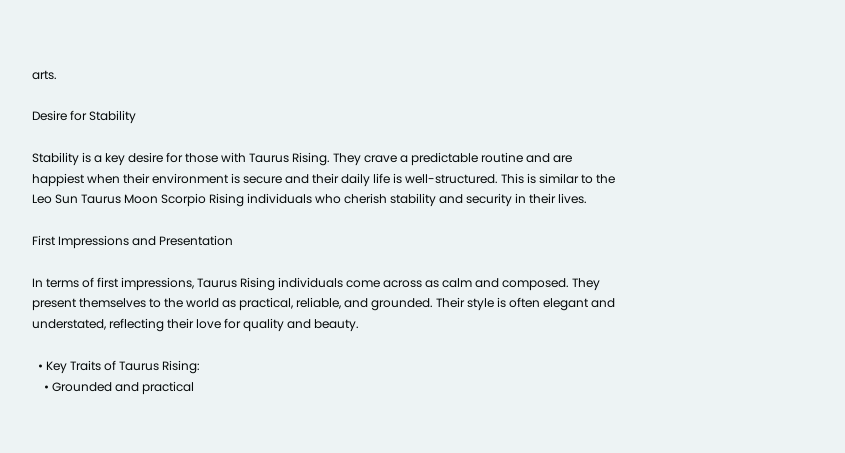arts.

Desire for Stability

Stability is a key desire for those with Taurus Rising. They crave a predictable routine and are happiest when their environment is secure and their daily life is well-structured. This is similar to the Leo Sun Taurus Moon Scorpio Rising individuals who cherish stability and security in their lives.

First Impressions and Presentation

In terms of first impressions, Taurus Rising individuals come across as calm and composed. They present themselves to the world as practical, reliable, and grounded. Their style is often elegant and understated, reflecting their love for quality and beauty.

  • Key Traits of Taurus Rising:
    • Grounded and practical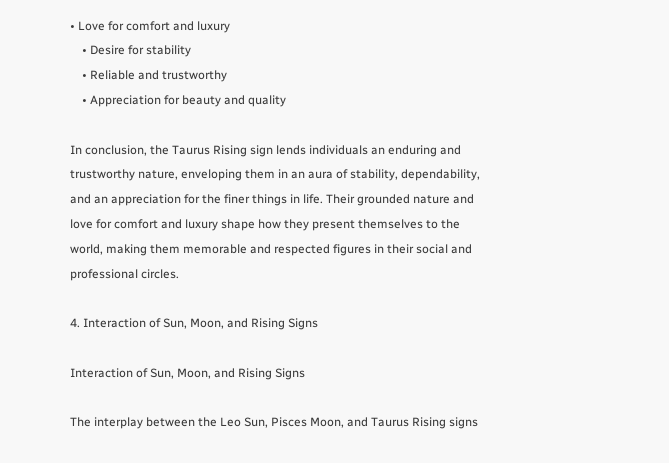• Love for comfort and luxury
    • Desire for stability
    • Reliable and trustworthy
    • Appreciation for beauty and quality

In conclusion, the Taurus Rising sign lends individuals an enduring and trustworthy nature, enveloping them in an aura of stability, dependability, and an appreciation for the finer things in life. Their grounded nature and love for comfort and luxury shape how they present themselves to the world, making them memorable and respected figures in their social and professional circles.

4. Interaction of Sun, Moon, and Rising Signs

Interaction of Sun, Moon, and Rising Signs

The interplay between the Leo Sun, Pisces Moon, and Taurus Rising signs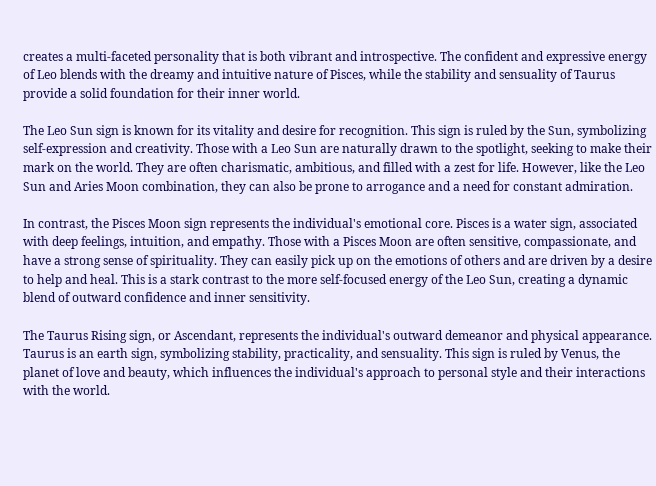creates a multi-faceted personality that is both vibrant and introspective. The confident and expressive energy of Leo blends with the dreamy and intuitive nature of Pisces, while the stability and sensuality of Taurus provide a solid foundation for their inner world.

The Leo Sun sign is known for its vitality and desire for recognition. This sign is ruled by the Sun, symbolizing self-expression and creativity. Those with a Leo Sun are naturally drawn to the spotlight, seeking to make their mark on the world. They are often charismatic, ambitious, and filled with a zest for life. However, like the Leo Sun and Aries Moon combination, they can also be prone to arrogance and a need for constant admiration.

In contrast, the Pisces Moon sign represents the individual's emotional core. Pisces is a water sign, associated with deep feelings, intuition, and empathy. Those with a Pisces Moon are often sensitive, compassionate, and have a strong sense of spirituality. They can easily pick up on the emotions of others and are driven by a desire to help and heal. This is a stark contrast to the more self-focused energy of the Leo Sun, creating a dynamic blend of outward confidence and inner sensitivity.

The Taurus Rising sign, or Ascendant, represents the individual's outward demeanor and physical appearance. Taurus is an earth sign, symbolizing stability, practicality, and sensuality. This sign is ruled by Venus, the planet of love and beauty, which influences the individual's approach to personal style and their interactions with the world.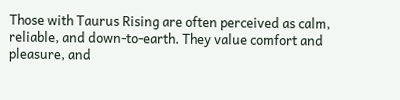Those with Taurus Rising are often perceived as calm, reliable, and down-to-earth. They value comfort and pleasure, and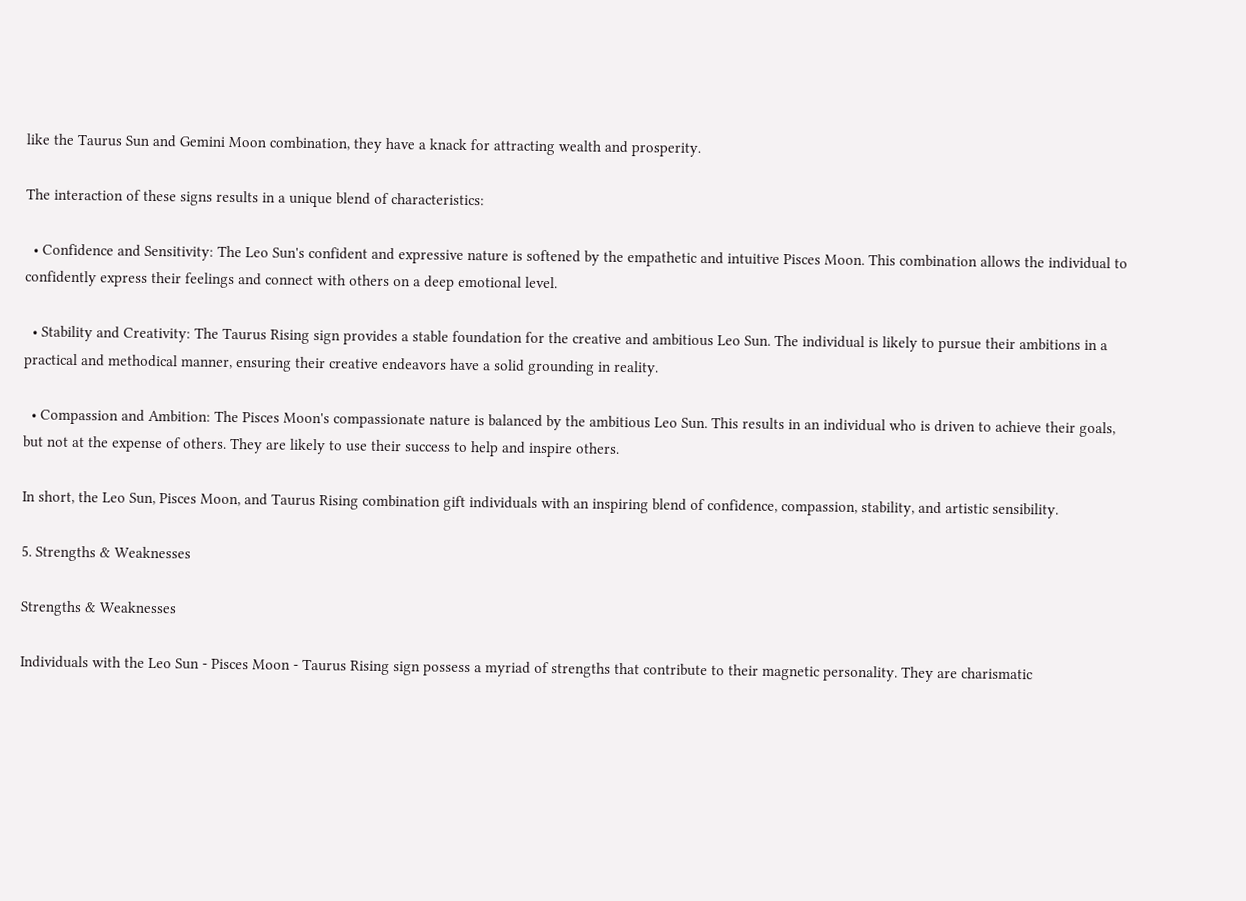like the Taurus Sun and Gemini Moon combination, they have a knack for attracting wealth and prosperity.

The interaction of these signs results in a unique blend of characteristics:

  • Confidence and Sensitivity: The Leo Sun's confident and expressive nature is softened by the empathetic and intuitive Pisces Moon. This combination allows the individual to confidently express their feelings and connect with others on a deep emotional level.

  • Stability and Creativity: The Taurus Rising sign provides a stable foundation for the creative and ambitious Leo Sun. The individual is likely to pursue their ambitions in a practical and methodical manner, ensuring their creative endeavors have a solid grounding in reality.

  • Compassion and Ambition: The Pisces Moon's compassionate nature is balanced by the ambitious Leo Sun. This results in an individual who is driven to achieve their goals, but not at the expense of others. They are likely to use their success to help and inspire others.

In short, the Leo Sun, Pisces Moon, and Taurus Rising combination gift individuals with an inspiring blend of confidence, compassion, stability, and artistic sensibility.

5. Strengths & Weaknesses

Strengths & Weaknesses

Individuals with the Leo Sun - Pisces Moon - Taurus Rising sign possess a myriad of strengths that contribute to their magnetic personality. They are charismatic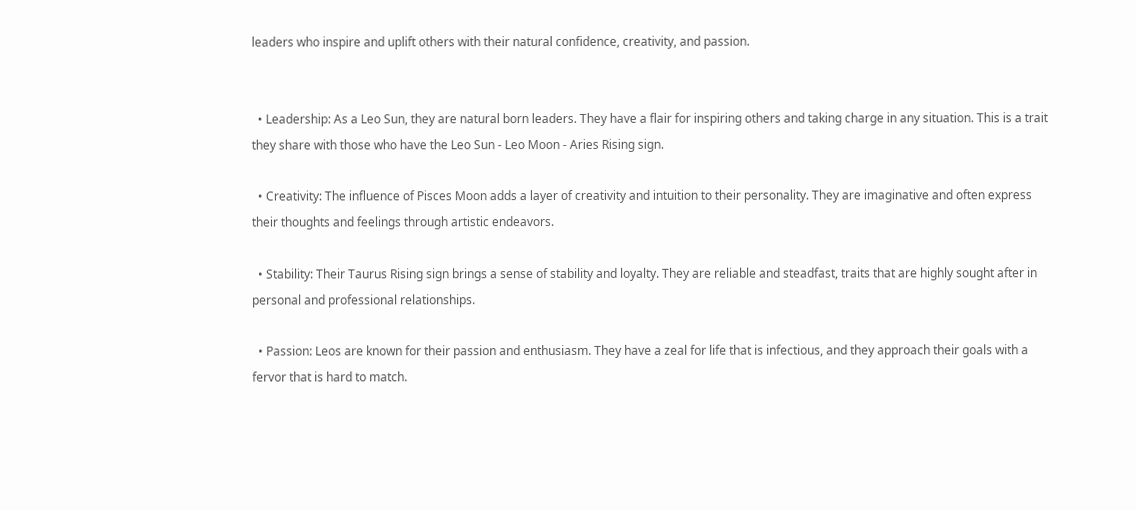leaders who inspire and uplift others with their natural confidence, creativity, and passion.


  • Leadership: As a Leo Sun, they are natural born leaders. They have a flair for inspiring others and taking charge in any situation. This is a trait they share with those who have the Leo Sun - Leo Moon - Aries Rising sign.

  • Creativity: The influence of Pisces Moon adds a layer of creativity and intuition to their personality. They are imaginative and often express their thoughts and feelings through artistic endeavors.

  • Stability: Their Taurus Rising sign brings a sense of stability and loyalty. They are reliable and steadfast, traits that are highly sought after in personal and professional relationships.

  • Passion: Leos are known for their passion and enthusiasm. They have a zeal for life that is infectious, and they approach their goals with a fervor that is hard to match.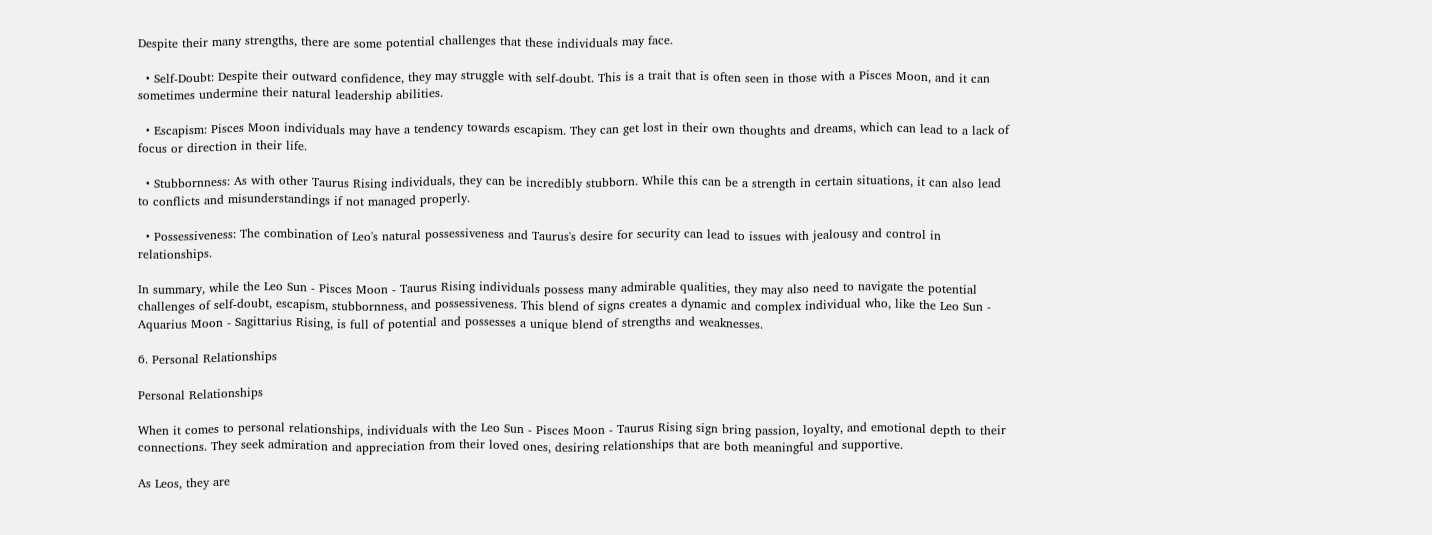Despite their many strengths, there are some potential challenges that these individuals may face.

  • Self-Doubt: Despite their outward confidence, they may struggle with self-doubt. This is a trait that is often seen in those with a Pisces Moon, and it can sometimes undermine their natural leadership abilities.

  • Escapism: Pisces Moon individuals may have a tendency towards escapism. They can get lost in their own thoughts and dreams, which can lead to a lack of focus or direction in their life.

  • Stubbornness: As with other Taurus Rising individuals, they can be incredibly stubborn. While this can be a strength in certain situations, it can also lead to conflicts and misunderstandings if not managed properly.

  • Possessiveness: The combination of Leo's natural possessiveness and Taurus's desire for security can lead to issues with jealousy and control in relationships.

In summary, while the Leo Sun - Pisces Moon - Taurus Rising individuals possess many admirable qualities, they may also need to navigate the potential challenges of self-doubt, escapism, stubbornness, and possessiveness. This blend of signs creates a dynamic and complex individual who, like the Leo Sun - Aquarius Moon - Sagittarius Rising, is full of potential and possesses a unique blend of strengths and weaknesses.

6. Personal Relationships

Personal Relationships

When it comes to personal relationships, individuals with the Leo Sun - Pisces Moon - Taurus Rising sign bring passion, loyalty, and emotional depth to their connections. They seek admiration and appreciation from their loved ones, desiring relationships that are both meaningful and supportive.

As Leos, they are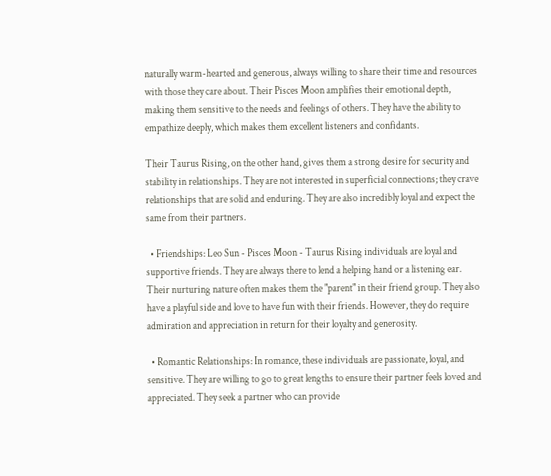naturally warm-hearted and generous, always willing to share their time and resources with those they care about. Their Pisces Moon amplifies their emotional depth, making them sensitive to the needs and feelings of others. They have the ability to empathize deeply, which makes them excellent listeners and confidants.

Their Taurus Rising, on the other hand, gives them a strong desire for security and stability in relationships. They are not interested in superficial connections; they crave relationships that are solid and enduring. They are also incredibly loyal and expect the same from their partners.

  • Friendships: Leo Sun - Pisces Moon - Taurus Rising individuals are loyal and supportive friends. They are always there to lend a helping hand or a listening ear. Their nurturing nature often makes them the "parent" in their friend group. They also have a playful side and love to have fun with their friends. However, they do require admiration and appreciation in return for their loyalty and generosity.

  • Romantic Relationships: In romance, these individuals are passionate, loyal, and sensitive. They are willing to go to great lengths to ensure their partner feels loved and appreciated. They seek a partner who can provide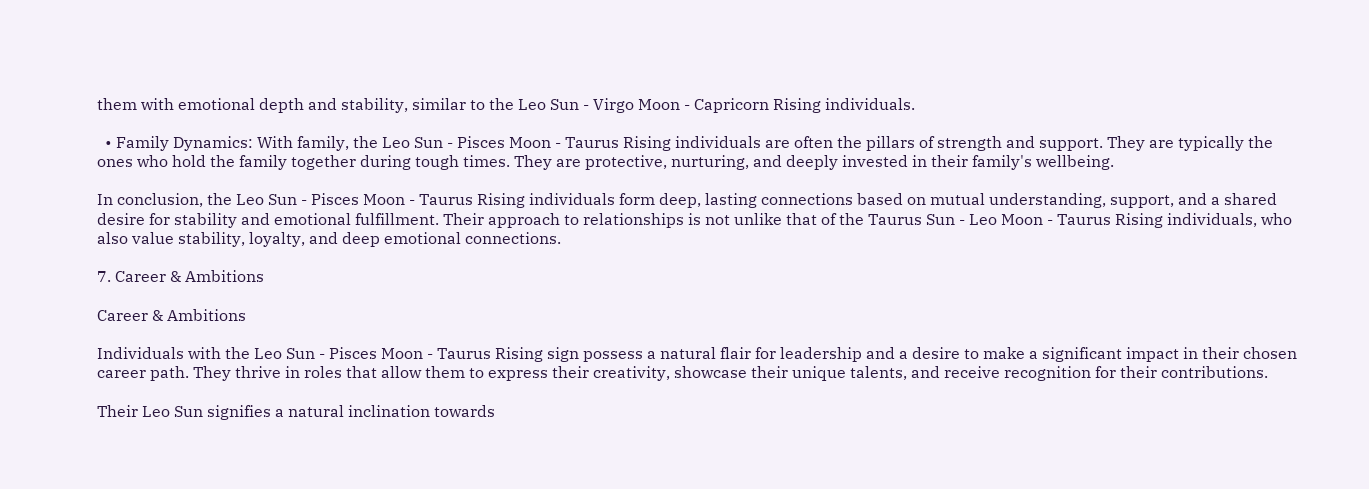them with emotional depth and stability, similar to the Leo Sun - Virgo Moon - Capricorn Rising individuals.

  • Family Dynamics: With family, the Leo Sun - Pisces Moon - Taurus Rising individuals are often the pillars of strength and support. They are typically the ones who hold the family together during tough times. They are protective, nurturing, and deeply invested in their family's wellbeing.

In conclusion, the Leo Sun - Pisces Moon - Taurus Rising individuals form deep, lasting connections based on mutual understanding, support, and a shared desire for stability and emotional fulfillment. Their approach to relationships is not unlike that of the Taurus Sun - Leo Moon - Taurus Rising individuals, who also value stability, loyalty, and deep emotional connections.

7. Career & Ambitions

Career & Ambitions

Individuals with the Leo Sun - Pisces Moon - Taurus Rising sign possess a natural flair for leadership and a desire to make a significant impact in their chosen career path. They thrive in roles that allow them to express their creativity, showcase their unique talents, and receive recognition for their contributions.

Their Leo Sun signifies a natural inclination towards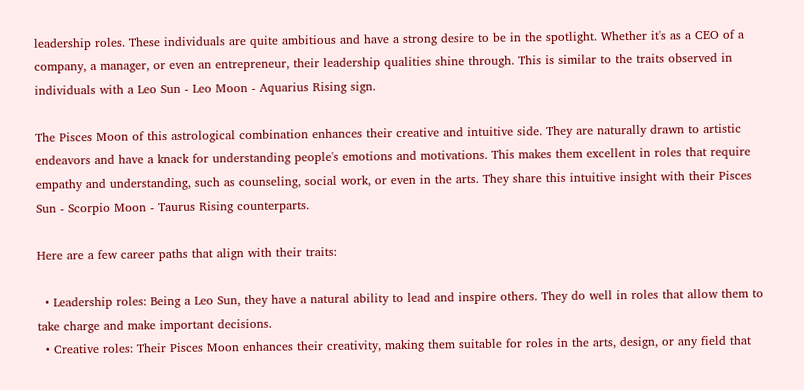leadership roles. These individuals are quite ambitious and have a strong desire to be in the spotlight. Whether it's as a CEO of a company, a manager, or even an entrepreneur, their leadership qualities shine through. This is similar to the traits observed in individuals with a Leo Sun - Leo Moon - Aquarius Rising sign.

The Pisces Moon of this astrological combination enhances their creative and intuitive side. They are naturally drawn to artistic endeavors and have a knack for understanding people's emotions and motivations. This makes them excellent in roles that require empathy and understanding, such as counseling, social work, or even in the arts. They share this intuitive insight with their Pisces Sun - Scorpio Moon - Taurus Rising counterparts.

Here are a few career paths that align with their traits:

  • Leadership roles: Being a Leo Sun, they have a natural ability to lead and inspire others. They do well in roles that allow them to take charge and make important decisions.
  • Creative roles: Their Pisces Moon enhances their creativity, making them suitable for roles in the arts, design, or any field that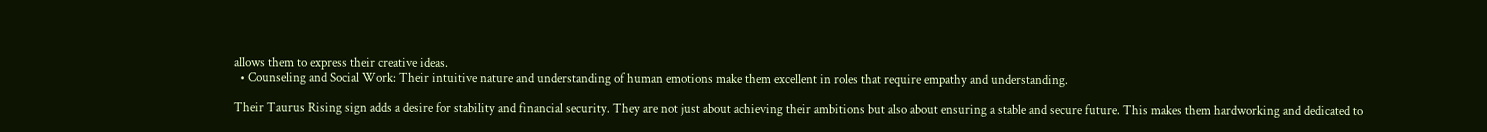allows them to express their creative ideas.
  • Counseling and Social Work: Their intuitive nature and understanding of human emotions make them excellent in roles that require empathy and understanding.

Their Taurus Rising sign adds a desire for stability and financial security. They are not just about achieving their ambitions but also about ensuring a stable and secure future. This makes them hardworking and dedicated to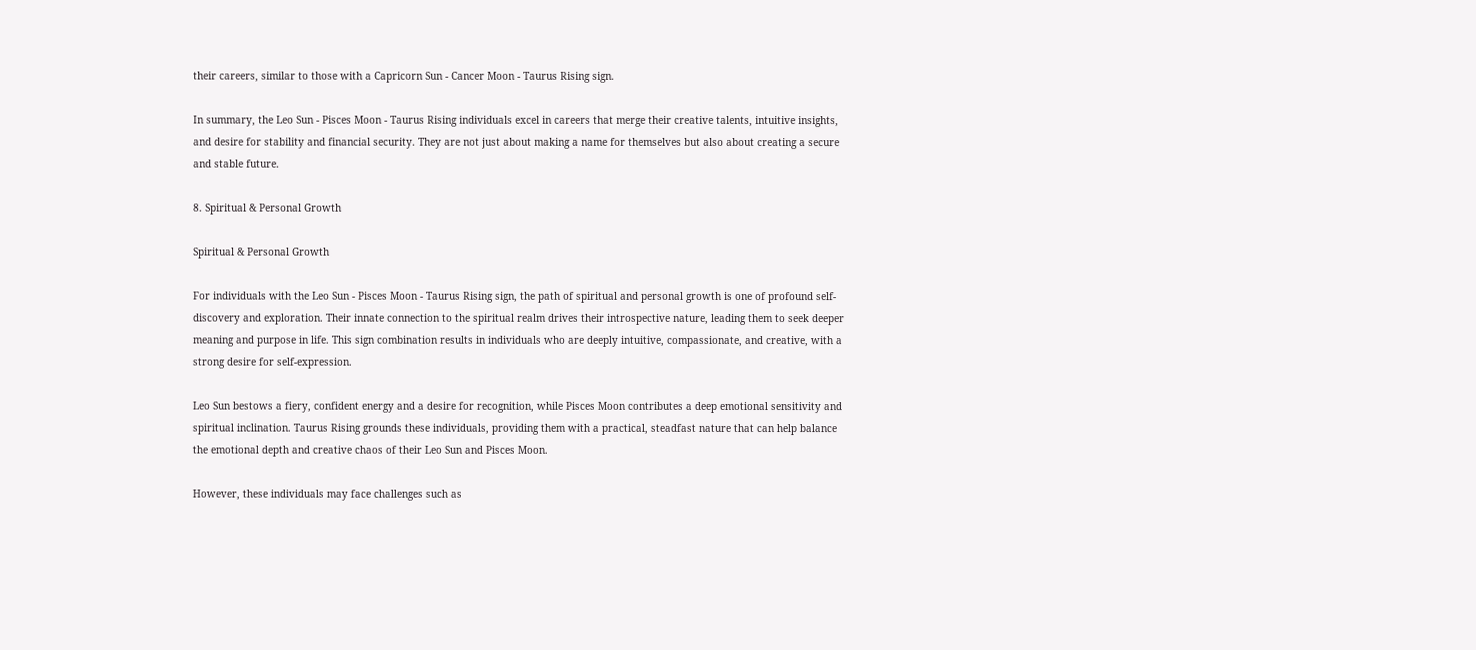their careers, similar to those with a Capricorn Sun - Cancer Moon - Taurus Rising sign.

In summary, the Leo Sun - Pisces Moon - Taurus Rising individuals excel in careers that merge their creative talents, intuitive insights, and desire for stability and financial security. They are not just about making a name for themselves but also about creating a secure and stable future.

8. Spiritual & Personal Growth

Spiritual & Personal Growth

For individuals with the Leo Sun - Pisces Moon - Taurus Rising sign, the path of spiritual and personal growth is one of profound self-discovery and exploration. Their innate connection to the spiritual realm drives their introspective nature, leading them to seek deeper meaning and purpose in life. This sign combination results in individuals who are deeply intuitive, compassionate, and creative, with a strong desire for self-expression.

Leo Sun bestows a fiery, confident energy and a desire for recognition, while Pisces Moon contributes a deep emotional sensitivity and spiritual inclination. Taurus Rising grounds these individuals, providing them with a practical, steadfast nature that can help balance the emotional depth and creative chaos of their Leo Sun and Pisces Moon.

However, these individuals may face challenges such as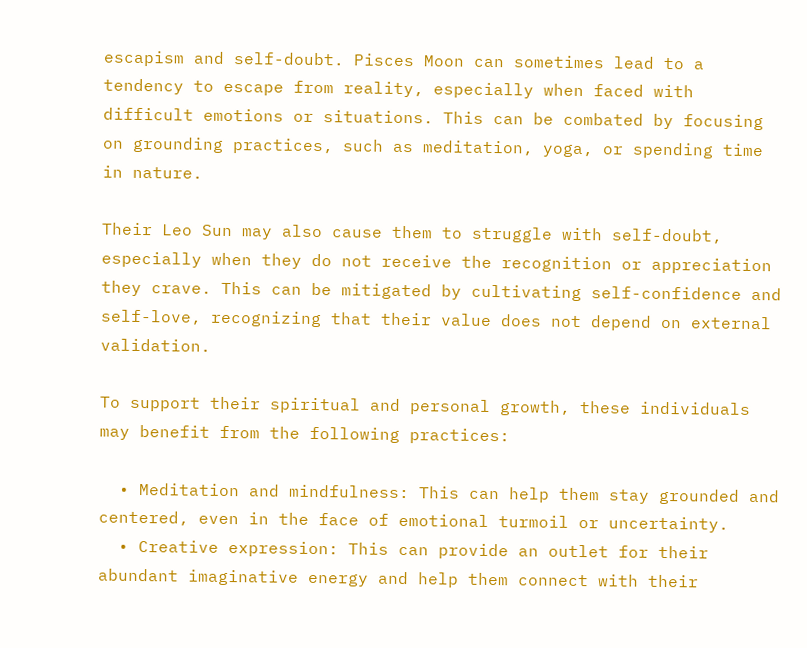escapism and self-doubt. Pisces Moon can sometimes lead to a tendency to escape from reality, especially when faced with difficult emotions or situations. This can be combated by focusing on grounding practices, such as meditation, yoga, or spending time in nature.

Their Leo Sun may also cause them to struggle with self-doubt, especially when they do not receive the recognition or appreciation they crave. This can be mitigated by cultivating self-confidence and self-love, recognizing that their value does not depend on external validation.

To support their spiritual and personal growth, these individuals may benefit from the following practices:

  • Meditation and mindfulness: This can help them stay grounded and centered, even in the face of emotional turmoil or uncertainty.
  • Creative expression: This can provide an outlet for their abundant imaginative energy and help them connect with their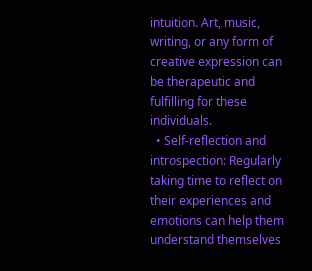intuition. Art, music, writing, or any form of creative expression can be therapeutic and fulfilling for these individuals.
  • Self-reflection and introspection: Regularly taking time to reflect on their experiences and emotions can help them understand themselves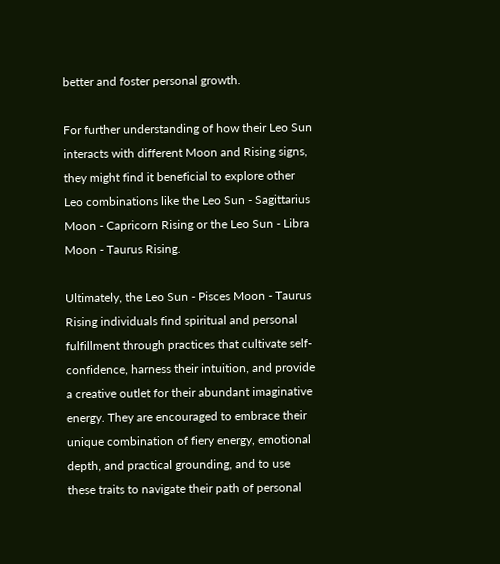better and foster personal growth.

For further understanding of how their Leo Sun interacts with different Moon and Rising signs, they might find it beneficial to explore other Leo combinations like the Leo Sun - Sagittarius Moon - Capricorn Rising or the Leo Sun - Libra Moon - Taurus Rising.

Ultimately, the Leo Sun - Pisces Moon - Taurus Rising individuals find spiritual and personal fulfillment through practices that cultivate self-confidence, harness their intuition, and provide a creative outlet for their abundant imaginative energy. They are encouraged to embrace their unique combination of fiery energy, emotional depth, and practical grounding, and to use these traits to navigate their path of personal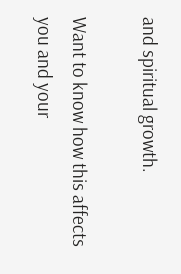and spiritual growth.

Want to know how this affects you and your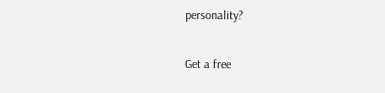personality?

Get a free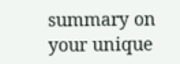summary on your unique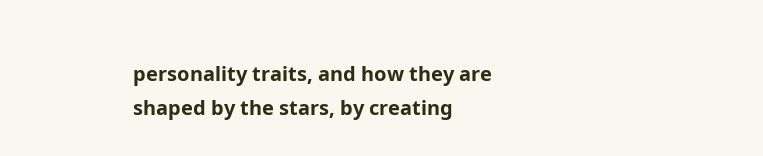personality traits, and how they are shaped by the stars, by creating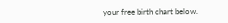your free birth chart below.